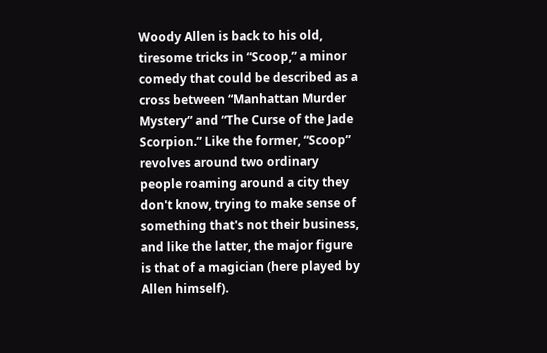Woody Allen is back to his old, tiresome tricks in “Scoop,” a minor comedy that could be described as a cross between “Manhattan Murder Mystery” and “The Curse of the Jade Scorpion.” Like the former, “Scoop” revolves around two ordinary people roaming around a city they don't know, trying to make sense of something that's not their business, and like the latter, the major figure is that of a magician (here played by Allen himself).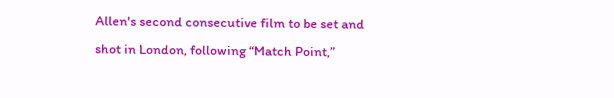Allen's second consecutive film to be set and shot in London, following “Match Point,”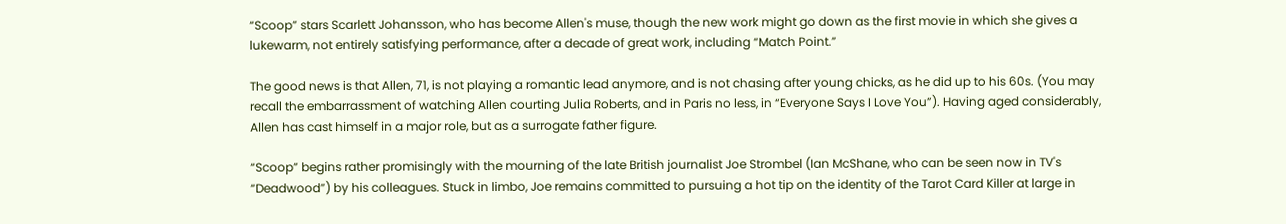“Scoop” stars Scarlett Johansson, who has become Allen's muse, though the new work might go down as the first movie in which she gives a lukewarm, not entirely satisfying performance, after a decade of great work, including “Match Point.”

The good news is that Allen, 71, is not playing a romantic lead anymore, and is not chasing after young chicks, as he did up to his 60s. (You may recall the embarrassment of watching Allen courting Julia Roberts, and in Paris no less, in “Everyone Says I Love You”). Having aged considerably, Allen has cast himself in a major role, but as a surrogate father figure.

“Scoop” begins rather promisingly with the mourning of the late British journalist Joe Strombel (Ian McShane, who can be seen now in TV's “Deadwood”) by his colleagues. Stuck in limbo, Joe remains committed to pursuing a hot tip on the identity of the Tarot Card Killer at large in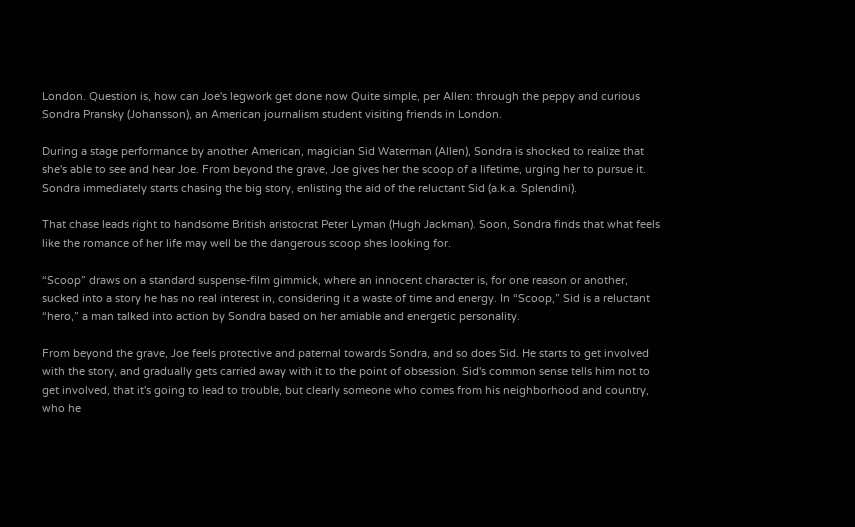London. Question is, how can Joe's legwork get done now Quite simple, per Allen: through the peppy and curious Sondra Pransky (Johansson), an American journalism student visiting friends in London.

During a stage performance by another American, magician Sid Waterman (Allen), Sondra is shocked to realize that she's able to see and hear Joe. From beyond the grave, Joe gives her the scoop of a lifetime, urging her to pursue it. Sondra immediately starts chasing the big story, enlisting the aid of the reluctant Sid (a.k.a. Splendini).

That chase leads right to handsome British aristocrat Peter Lyman (Hugh Jackman). Soon, Sondra finds that what feels like the romance of her life may well be the dangerous scoop shes looking for.

“Scoop” draws on a standard suspense-film gimmick, where an innocent character is, for one reason or another, sucked into a story he has no real interest in, considering it a waste of time and energy. In “Scoop,” Sid is a reluctant “hero,” a man talked into action by Sondra based on her amiable and energetic personality.

From beyond the grave, Joe feels protective and paternal towards Sondra, and so does Sid. He starts to get involved with the story, and gradually gets carried away with it to the point of obsession. Sid's common sense tells him not to get involved, that it's going to lead to trouble, but clearly someone who comes from his neighborhood and country, who he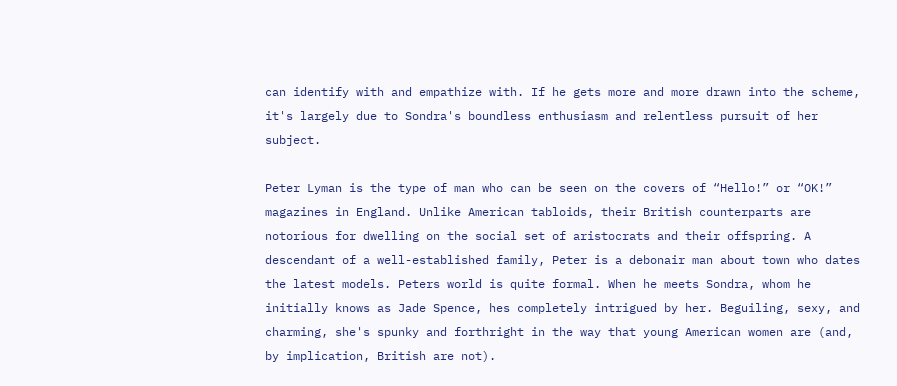can identify with and empathize with. If he gets more and more drawn into the scheme, it's largely due to Sondra's boundless enthusiasm and relentless pursuit of her subject.

Peter Lyman is the type of man who can be seen on the covers of “Hello!” or “OK!” magazines in England. Unlike American tabloids, their British counterparts are notorious for dwelling on the social set of aristocrats and their offspring. A descendant of a well-established family, Peter is a debonair man about town who dates the latest models. Peters world is quite formal. When he meets Sondra, whom he initially knows as Jade Spence, hes completely intrigued by her. Beguiling, sexy, and charming, she's spunky and forthright in the way that young American women are (and, by implication, British are not).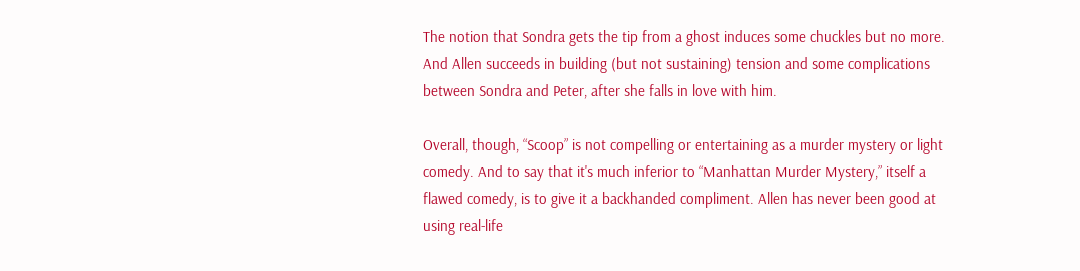The notion that Sondra gets the tip from a ghost induces some chuckles but no more. And Allen succeeds in building (but not sustaining) tension and some complications between Sondra and Peter, after she falls in love with him.

Overall, though, “Scoop” is not compelling or entertaining as a murder mystery or light comedy. And to say that it's much inferior to “Manhattan Murder Mystery,” itself a flawed comedy, is to give it a backhanded compliment. Allen has never been good at using real-life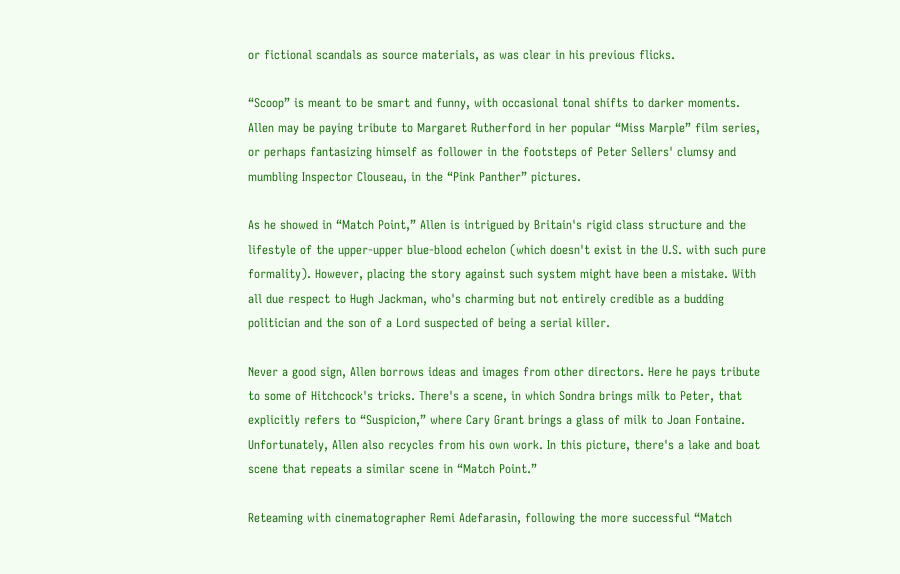or fictional scandals as source materials, as was clear in his previous flicks.

“Scoop” is meant to be smart and funny, with occasional tonal shifts to darker moments. Allen may be paying tribute to Margaret Rutherford in her popular “Miss Marple” film series, or perhaps fantasizing himself as follower in the footsteps of Peter Sellers' clumsy and mumbling Inspector Clouseau, in the “Pink Panther” pictures.

As he showed in “Match Point,” Allen is intrigued by Britain's rigid class structure and the lifestyle of the upper-upper blue-blood echelon (which doesn't exist in the U.S. with such pure formality). However, placing the story against such system might have been a mistake. With all due respect to Hugh Jackman, who's charming but not entirely credible as a budding politician and the son of a Lord suspected of being a serial killer.

Never a good sign, Allen borrows ideas and images from other directors. Here he pays tribute to some of Hitchcock's tricks. There's a scene, in which Sondra brings milk to Peter, that explicitly refers to “Suspicion,” where Cary Grant brings a glass of milk to Joan Fontaine. Unfortunately, Allen also recycles from his own work. In this picture, there's a lake and boat scene that repeats a similar scene in “Match Point.”

Reteaming with cinematographer Remi Adefarasin, following the more successful “Match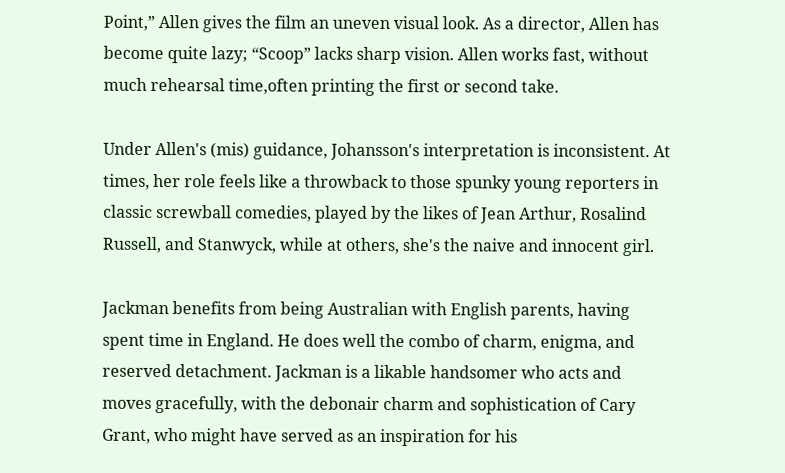Point,” Allen gives the film an uneven visual look. As a director, Allen has become quite lazy; “Scoop” lacks sharp vision. Allen works fast, without much rehearsal time,often printing the first or second take.

Under Allen's (mis) guidance, Johansson's interpretation is inconsistent. At times, her role feels like a throwback to those spunky young reporters in classic screwball comedies, played by the likes of Jean Arthur, Rosalind Russell, and Stanwyck, while at others, she's the naive and innocent girl.

Jackman benefits from being Australian with English parents, having spent time in England. He does well the combo of charm, enigma, and reserved detachment. Jackman is a likable handsomer who acts and moves gracefully, with the debonair charm and sophistication of Cary Grant, who might have served as an inspiration for his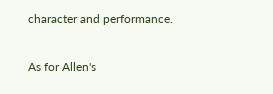character and performance.

As for Allen's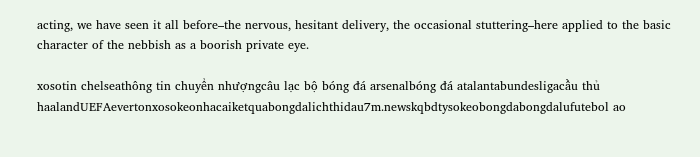acting, we have seen it all before–the nervous, hesitant delivery, the occasional stuttering–here applied to the basic character of the nebbish as a boorish private eye.

xosotin chelseathông tin chuyển nhượngcâu lạc bộ bóng đá arsenalbóng đá atalantabundesligacầu thủ haalandUEFAevertonxosokeonhacaiketquabongdalichthidau7m.newskqbdtysokeobongdabongdalufutebol ao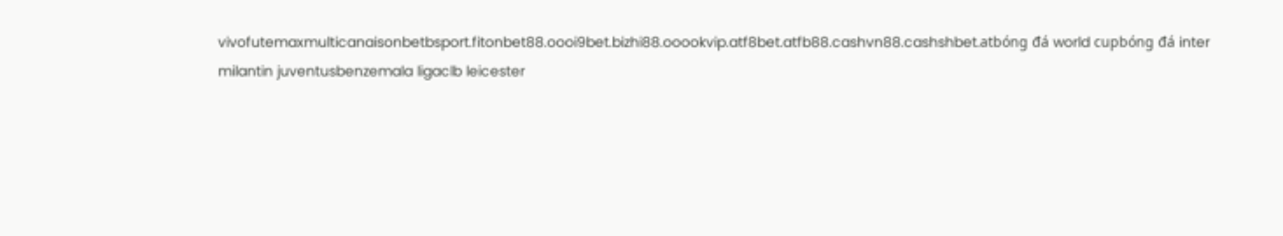vivofutemaxmulticanaisonbetbsport.fitonbet88.oooi9bet.bizhi88.ooookvip.atf8bet.atfb88.cashvn88.cashshbet.atbóng đá world cupbóng đá inter milantin juventusbenzemala ligaclb leicester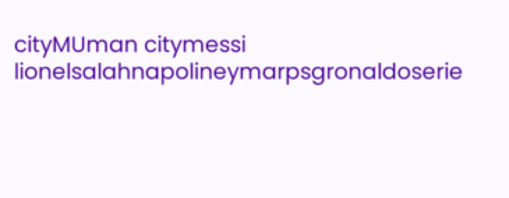cityMUman citymessi lionelsalahnapolineymarpsgronaldoserie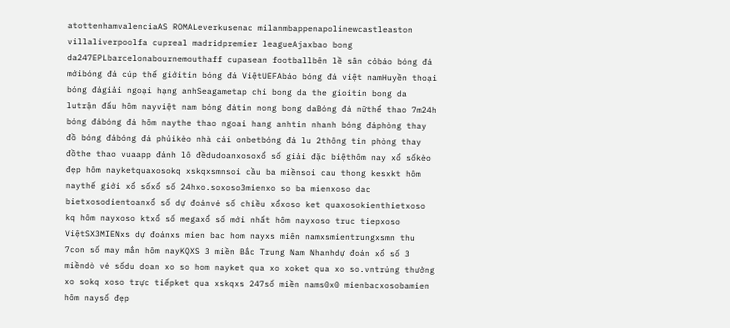atottenhamvalenciaAS ROMALeverkusenac milanmbappenapolinewcastleaston villaliverpoolfa cupreal madridpremier leagueAjaxbao bong da247EPLbarcelonabournemouthaff cupasean footballbên lề sân cỏbáo bóng đá mớibóng đá cúp thế giớitin bóng đá ViệtUEFAbáo bóng đá việt namHuyền thoại bóng đágiải ngoại hạng anhSeagametap chi bong da the gioitin bong da lutrận đấu hôm nayviệt nam bóng đátin nong bong daBóng đá nữthể thao 7m24h bóng đábóng đá hôm naythe thao ngoai hang anhtin nhanh bóng đáphòng thay đồ bóng đábóng đá phủikèo nhà cái onbetbóng đá lu 2thông tin phòng thay đồthe thao vuaapp đánh lô đềdudoanxosoxổ số giải đặc biệthôm nay xổ sốkèo đẹp hôm nayketquaxosokq xskqxsmnsoi cầu ba miềnsoi cau thong kesxkt hôm naythế giới xổ sốxổ số 24hxo.soxoso3mienxo so ba mienxoso dac bietxosodientoanxổ số dự đoánvé số chiều xổxoso ket quaxosokienthietxoso kq hôm nayxoso ktxổ số megaxổ số mới nhất hôm nayxoso truc tiepxoso ViệtSX3MIENxs dự đoánxs mien bac hom nayxs miên namxsmientrungxsmn thu 7con số may mắn hôm nayKQXS 3 miền Bắc Trung Nam Nhanhdự đoán xổ số 3 miềndò vé sốdu doan xo so hom nayket qua xo xoket qua xo so.vntrúng thưởng xo sokq xoso trực tiếpket qua xskqxs 247số miền nams0x0 mienbacxosobamien hôm naysố đẹp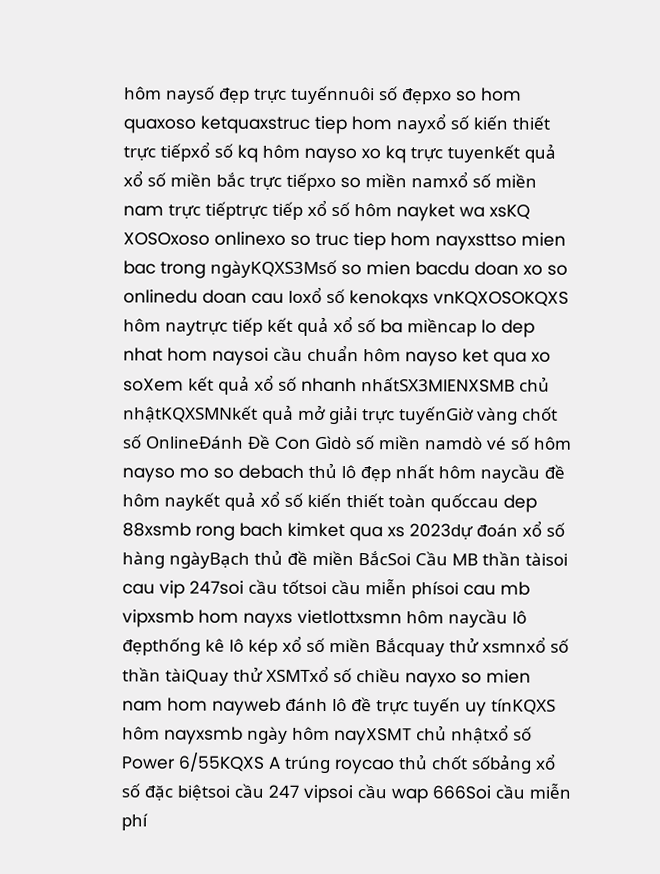hôm naysố đẹp trực tuyếnnuôi số đẹpxo so hom quaxoso ketquaxstruc tiep hom nayxổ số kiến thiết trực tiếpxổ số kq hôm nayso xo kq trực tuyenkết quả xổ số miền bắc trực tiếpxo so miền namxổ số miền nam trực tiếptrực tiếp xổ số hôm nayket wa xsKQ XOSOxoso onlinexo so truc tiep hom nayxsttso mien bac trong ngàyKQXS3Msố so mien bacdu doan xo so onlinedu doan cau loxổ số kenokqxs vnKQXOSOKQXS hôm naytrực tiếp kết quả xổ số ba miềncap lo dep nhat hom naysoi cầu chuẩn hôm nayso ket qua xo soXem kết quả xổ số nhanh nhấtSX3MIENXSMB chủ nhậtKQXSMNkết quả mở giải trực tuyếnGiờ vàng chốt số OnlineĐánh Đề Con Gìdò số miền namdò vé số hôm nayso mo so debach thủ lô đẹp nhất hôm naycầu đề hôm naykết quả xổ số kiến thiết toàn quốccau dep 88xsmb rong bach kimket qua xs 2023dự đoán xổ số hàng ngàyBạch thủ đề miền BắcSoi Cầu MB thần tàisoi cau vip 247soi cầu tốtsoi cầu miễn phísoi cau mb vipxsmb hom nayxs vietlottxsmn hôm naycầu lô đẹpthống kê lô kép xổ số miền Bắcquay thử xsmnxổ số thần tàiQuay thử XSMTxổ số chiều nayxo so mien nam hom nayweb đánh lô đề trực tuyến uy tínKQXS hôm nayxsmb ngày hôm nayXSMT chủ nhậtxổ số Power 6/55KQXS A trúng roycao thủ chốt sốbảng xổ số đặc biệtsoi cầu 247 vipsoi cầu wap 666Soi cầu miễn phí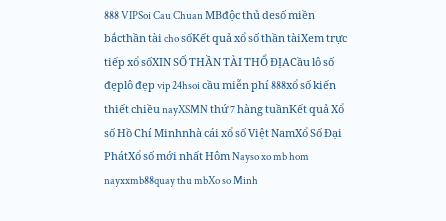888 VIPSoi Cau Chuan MBđộc thủ desố miền bắcthần tài cho sốKết quả xổ số thần tàiXem trực tiếp xổ sốXIN SỐ THẦN TÀI THỔ ĐỊACầu lô số đẹplô đẹp vip 24hsoi cầu miễn phí 888xổ số kiến thiết chiều nayXSMN thứ 7 hàng tuầnKết quả Xổ số Hồ Chí Minhnhà cái xổ số Việt NamXổ Số Đại PhátXổ số mới nhất Hôm Nayso xo mb hom nayxxmb88quay thu mbXo so Minh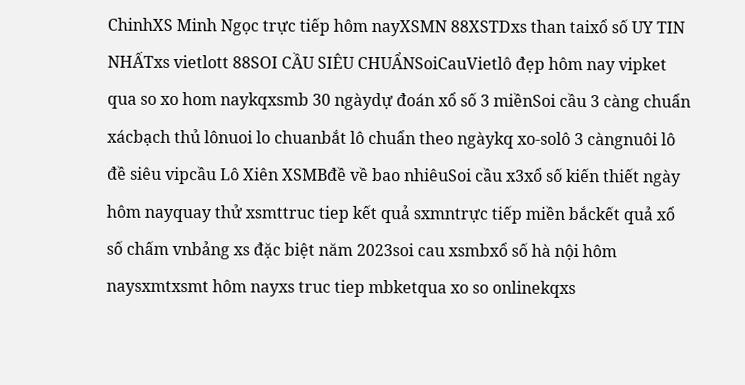ChinhXS Minh Ngọc trực tiếp hôm nayXSMN 88XSTDxs than taixổ số UY TIN NHẤTxs vietlott 88SOI CẦU SIÊU CHUẨNSoiCauVietlô đẹp hôm nay vipket qua so xo hom naykqxsmb 30 ngàydự đoán xổ số 3 miềnSoi cầu 3 càng chuẩn xácbạch thủ lônuoi lo chuanbắt lô chuẩn theo ngàykq xo-solô 3 càngnuôi lô đề siêu vipcầu Lô Xiên XSMBđề về bao nhiêuSoi cầu x3xổ số kiến thiết ngày hôm nayquay thử xsmttruc tiep kết quả sxmntrực tiếp miền bắckết quả xổ số chấm vnbảng xs đặc biệt năm 2023soi cau xsmbxổ số hà nội hôm naysxmtxsmt hôm nayxs truc tiep mbketqua xo so onlinekqxs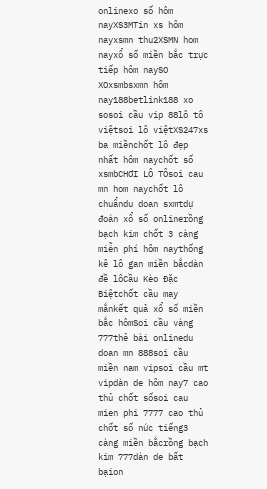onlinexo số hôm nayXS3MTin xs hôm nayxsmn thu2XSMN hom nayxổ số miền bắc trực tiếp hôm naySO XOxsmbsxmn hôm nay188betlink188 xo sosoi cầu vip 88lô tô việtsoi lô việtXS247xs ba miềnchốt lô đẹp nhất hôm naychốt số xsmbCHƠI LÔ TÔsoi cau mn hom naychốt lô chuẩndu doan sxmtdự đoán xổ số onlinerồng bạch kim chốt 3 càng miễn phí hôm naythống kê lô gan miền bắcdàn đề lôCầu Kèo Đặc Biệtchốt cầu may mắnkết quả xổ số miền bắc hômSoi cầu vàng 777thẻ bài onlinedu doan mn 888soi cầu miền nam vipsoi cầu mt vipdàn de hôm nay7 cao thủ chốt sốsoi cau mien phi 7777 cao thủ chốt số nức tiếng3 càng miền bắcrồng bạch kim 777dàn de bất bạion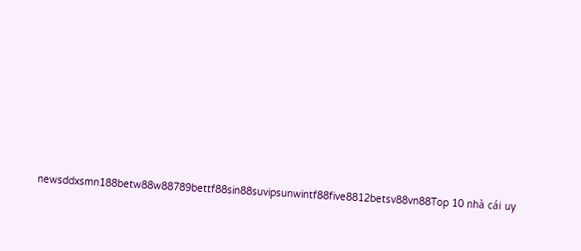newsddxsmn188betw88w88789bettf88sin88suvipsunwintf88five8812betsv88vn88Top 10 nhà cái uy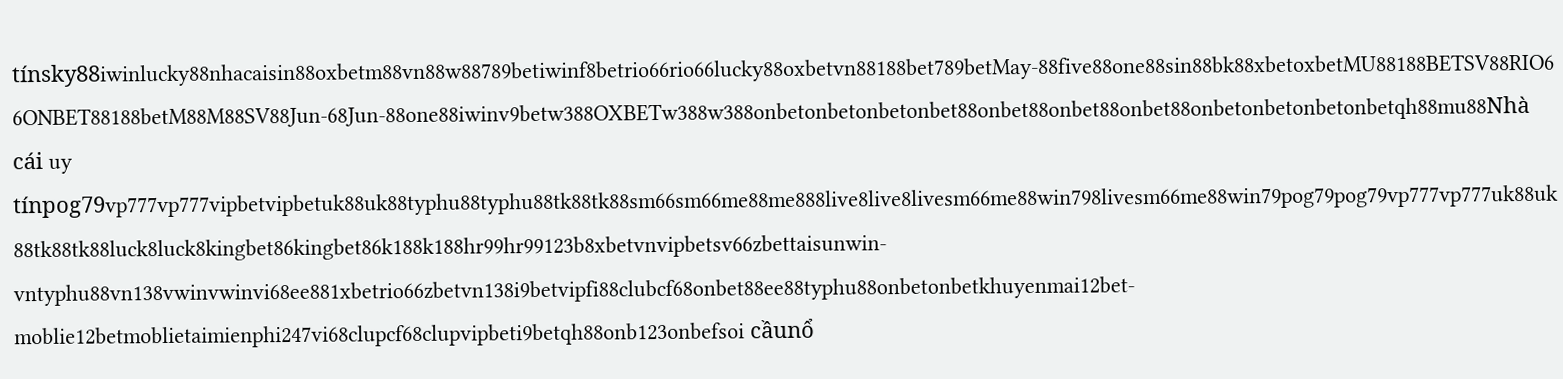tínsky88iwinlucky88nhacaisin88oxbetm88vn88w88789betiwinf8betrio66rio66lucky88oxbetvn88188bet789betMay-88five88one88sin88bk88xbetoxbetMU88188BETSV88RIO66ONBET88188betM88M88SV88Jun-68Jun-88one88iwinv9betw388OXBETw388w388onbetonbetonbetonbet88onbet88onbet88onbet88onbetonbetonbetonbetqh88mu88Nhà cái uy tínpog79vp777vp777vipbetvipbetuk88uk88typhu88typhu88tk88tk88sm66sm66me88me888live8live8livesm66me88win798livesm66me88win79pog79pog79vp777vp777uk88uk88tk88tk88luck8luck8kingbet86kingbet86k188k188hr99hr99123b8xbetvnvipbetsv66zbettaisunwin-vntyphu88vn138vwinvwinvi68ee881xbetrio66zbetvn138i9betvipfi88clubcf68onbet88ee88typhu88onbetonbetkhuyenmai12bet-moblie12betmoblietaimienphi247vi68clupcf68clupvipbeti9betqh88onb123onbefsoi cầunổ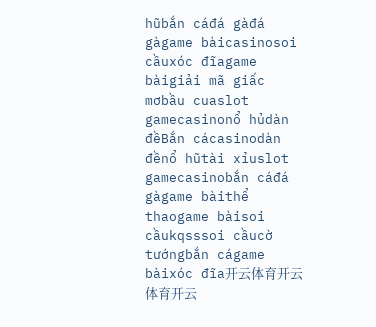hũbắn cáđá gàđá gàgame bàicasinosoi cầuxóc đĩagame bàigiải mã giấc mơbầu cuaslot gamecasinonổ hủdàn đềBắn cácasinodàn đềnổ hũtài xỉuslot gamecasinobắn cáđá gàgame bàithể thaogame bàisoi cầukqsssoi cầucờ tướngbắn cágame bàixóc đĩa开云体育开云体育开云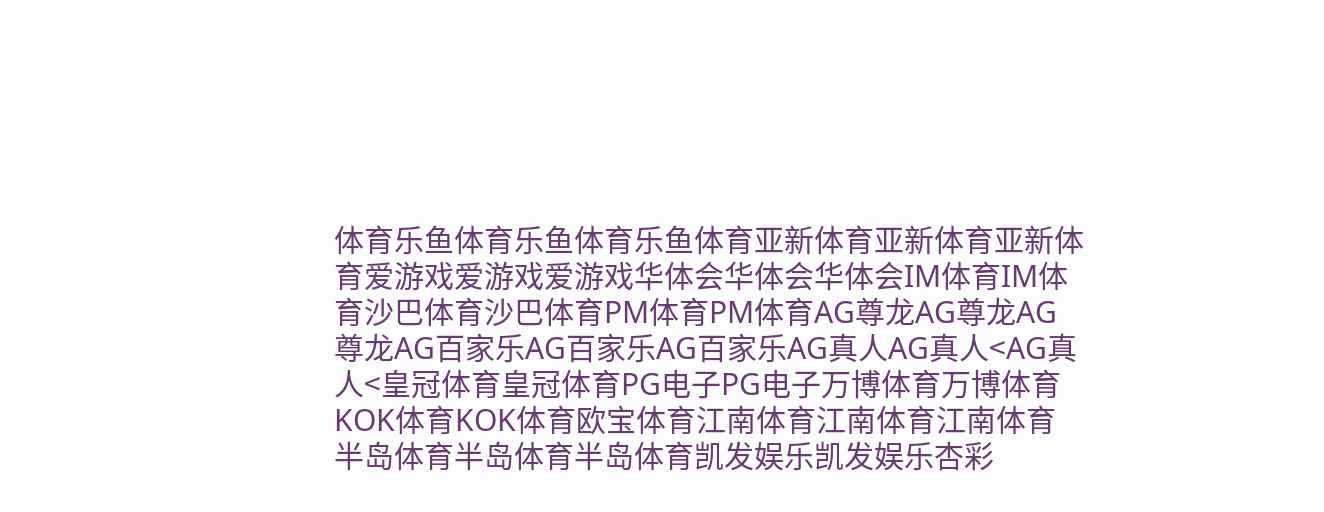体育乐鱼体育乐鱼体育乐鱼体育亚新体育亚新体育亚新体育爱游戏爱游戏爱游戏华体会华体会华体会IM体育IM体育沙巴体育沙巴体育PM体育PM体育AG尊龙AG尊龙AG尊龙AG百家乐AG百家乐AG百家乐AG真人AG真人<AG真人<皇冠体育皇冠体育PG电子PG电子万博体育万博体育KOK体育KOK体育欧宝体育江南体育江南体育江南体育半岛体育半岛体育半岛体育凯发娱乐凯发娱乐杏彩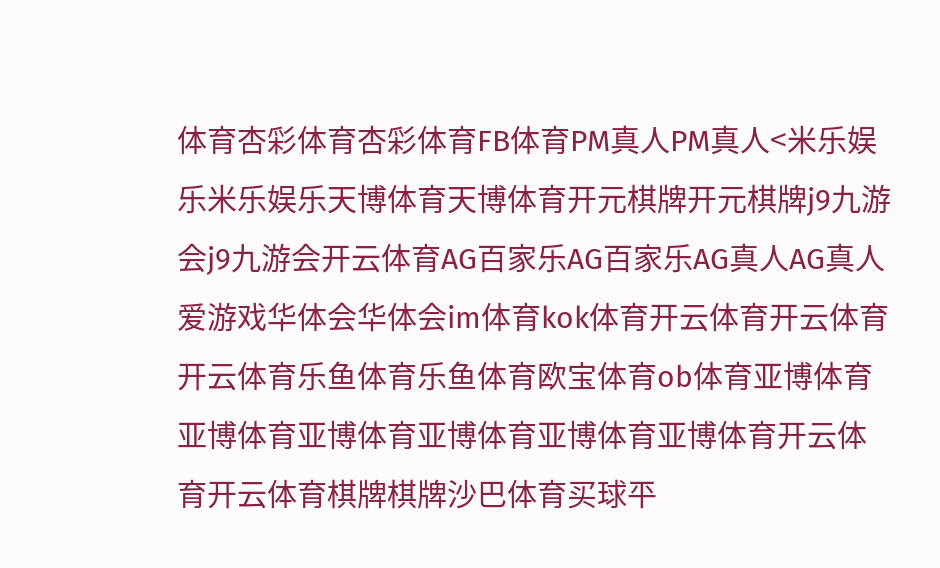体育杏彩体育杏彩体育FB体育PM真人PM真人<米乐娱乐米乐娱乐天博体育天博体育开元棋牌开元棋牌j9九游会j9九游会开云体育AG百家乐AG百家乐AG真人AG真人爱游戏华体会华体会im体育kok体育开云体育开云体育开云体育乐鱼体育乐鱼体育欧宝体育ob体育亚博体育亚博体育亚博体育亚博体育亚博体育亚博体育开云体育开云体育棋牌棋牌沙巴体育买球平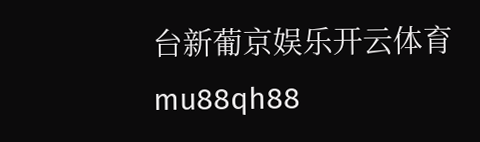台新葡京娱乐开云体育mu88qh88